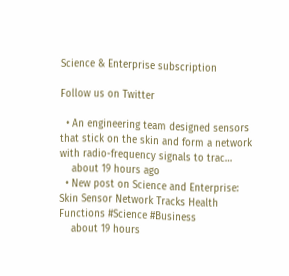Science & Enterprise subscription

Follow us on Twitter

  • An engineering team designed sensors that stick on the skin and form a network with radio-frequency signals to trac…
    about 19 hours ago
  • New post on Science and Enterprise: Skin Sensor Network Tracks Health Functions #Science #Business
    about 19 hours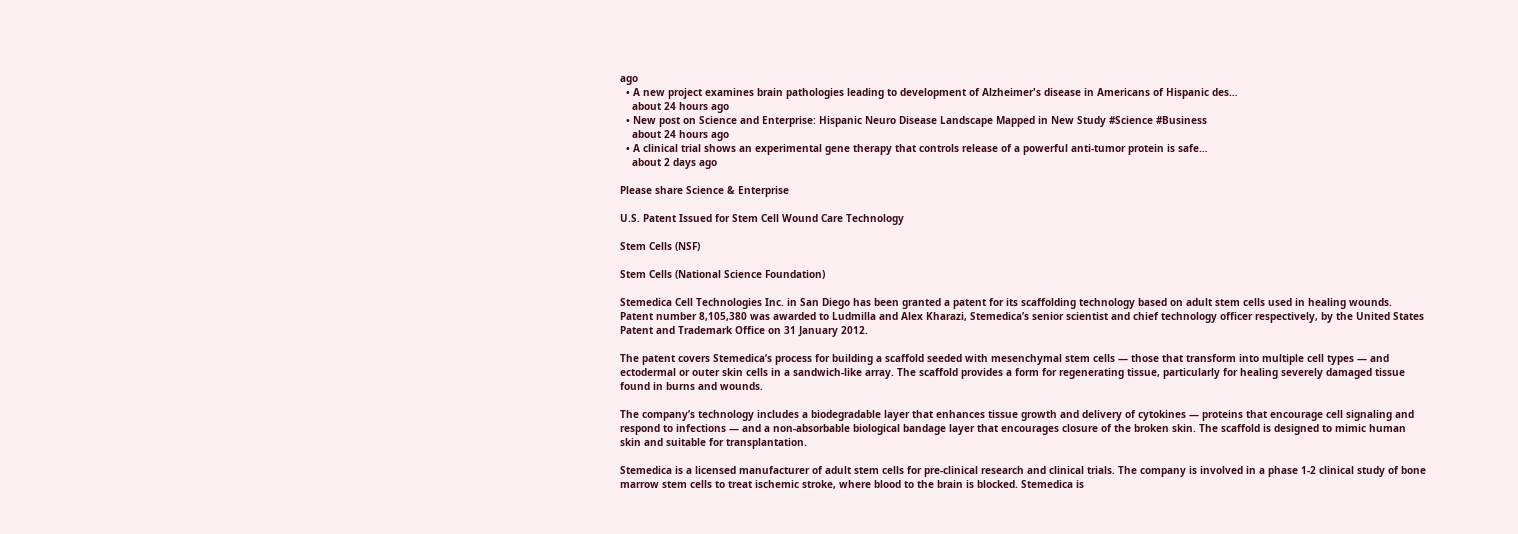ago
  • A new project examines brain pathologies leading to development of Alzheimer's disease in Americans of Hispanic des…
    about 24 hours ago
  • New post on Science and Enterprise: Hispanic Neuro Disease Landscape Mapped in New Study #Science #Business
    about 24 hours ago
  • A clinical trial shows an experimental gene therapy that controls release of a powerful anti-tumor protein is safe…
    about 2 days ago

Please share Science & Enterprise

U.S. Patent Issued for Stem Cell Wound Care Technology

Stem Cells (NSF)

Stem Cells (National Science Foundation)

Stemedica Cell Technologies Inc. in San Diego has been granted a patent for its scaffolding technology based on adult stem cells used in healing wounds. Patent number 8,105,380 was awarded to Ludmilla and Alex Kharazi, Stemedica’s senior scientist and chief technology officer respectively, by the United States Patent and Trademark Office on 31 January 2012.

The patent covers Stemedica’s process for building a scaffold seeded with mesenchymal stem cells — those that transform into multiple cell types — and ectodermal or outer skin cells in a sandwich-like array. The scaffold provides a form for regenerating tissue, particularly for healing severely damaged tissue found in burns and wounds.

The company’s technology includes a biodegradable layer that enhances tissue growth and delivery of cytokines — proteins that encourage cell signaling and respond to infections — and a non-absorbable biological bandage layer that encourages closure of the broken skin. The scaffold is designed to mimic human skin and suitable for transplantation.

Stemedica is a licensed manufacturer of adult stem cells for pre-clinical research and clinical trials. The company is involved in a phase 1-2 clinical study of bone marrow stem cells to treat ischemic stroke, where blood to the brain is blocked. Stemedica is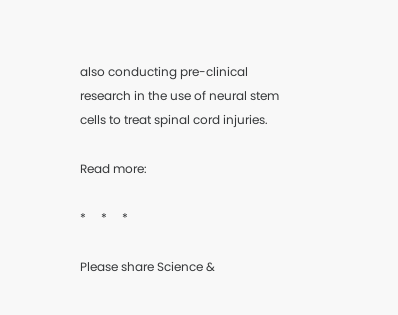also conducting pre-clinical research in the use of neural stem cells to treat spinal cord injuries.

Read more:

*     *     *

Please share Science &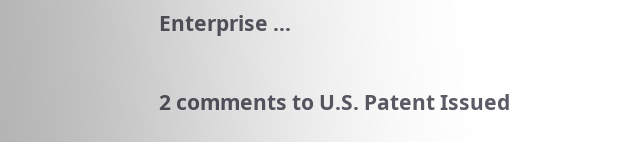Enterprise ...

2 comments to U.S. Patent Issued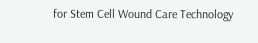for Stem Cell Wound Care Technology